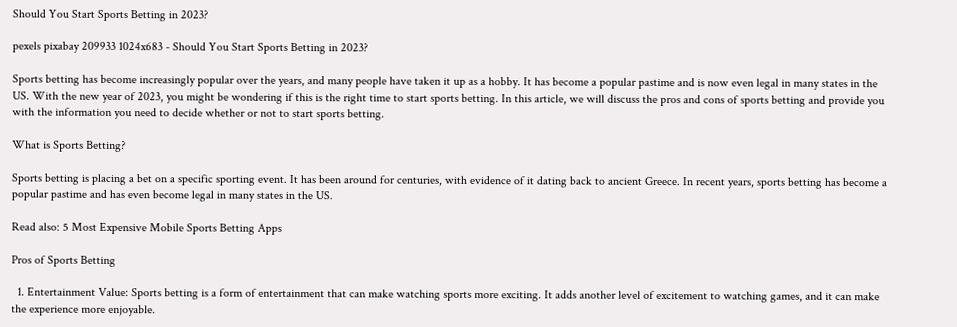Should You Start Sports Betting in 2023?

pexels pixabay 209933 1024x683 - Should You Start Sports Betting in 2023?

Sports betting has become increasingly popular over the years, and many people have taken it up as a hobby. It has become a popular pastime and is now even legal in many states in the US. With the new year of 2023, you might be wondering if this is the right time to start sports betting. In this article, we will discuss the pros and cons of sports betting and provide you with the information you need to decide whether or not to start sports betting.

What is Sports Betting?

Sports betting is placing a bet on a specific sporting event. It has been around for centuries, with evidence of it dating back to ancient Greece. In recent years, sports betting has become a popular pastime and has even become legal in many states in the US.

Read also: 5 Most Expensive Mobile Sports Betting Apps

Pros of Sports Betting

  1. Entertainment Value: Sports betting is a form of entertainment that can make watching sports more exciting. It adds another level of excitement to watching games, and it can make the experience more enjoyable.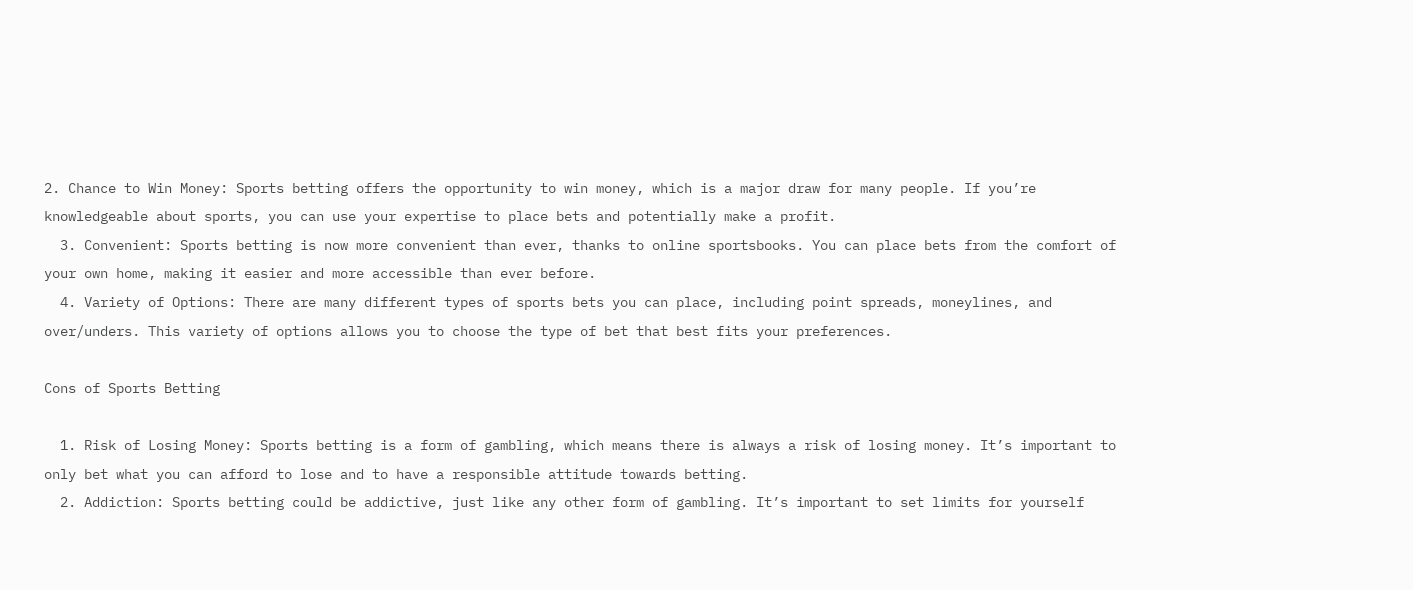2. Chance to Win Money: Sports betting offers the opportunity to win money, which is a major draw for many people. If you’re knowledgeable about sports, you can use your expertise to place bets and potentially make a profit.
  3. Convenient: Sports betting is now more convenient than ever, thanks to online sportsbooks. You can place bets from the comfort of your own home, making it easier and more accessible than ever before.
  4. Variety of Options: There are many different types of sports bets you can place, including point spreads, moneylines, and over/unders. This variety of options allows you to choose the type of bet that best fits your preferences.

Cons of Sports Betting

  1. Risk of Losing Money: Sports betting is a form of gambling, which means there is always a risk of losing money. It’s important to only bet what you can afford to lose and to have a responsible attitude towards betting.
  2. Addiction: Sports betting could be addictive, just like any other form of gambling. It’s important to set limits for yourself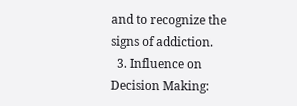and to recognize the signs of addiction.
  3. Influence on Decision Making: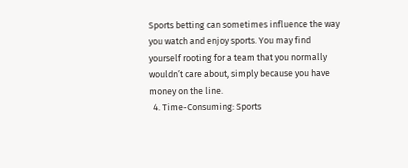Sports betting can sometimes influence the way you watch and enjoy sports. You may find yourself rooting for a team that you normally wouldn’t care about, simply because you have money on the line.
  4. Time-Consuming: Sports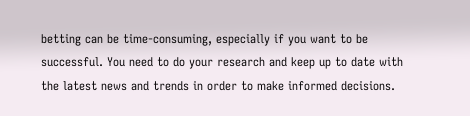betting can be time-consuming, especially if you want to be successful. You need to do your research and keep up to date with the latest news and trends in order to make informed decisions.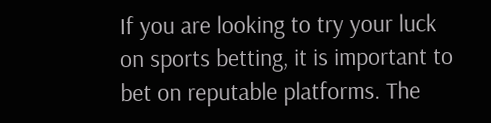If you are looking to try your luck on sports betting, it is important to bet on reputable platforms. The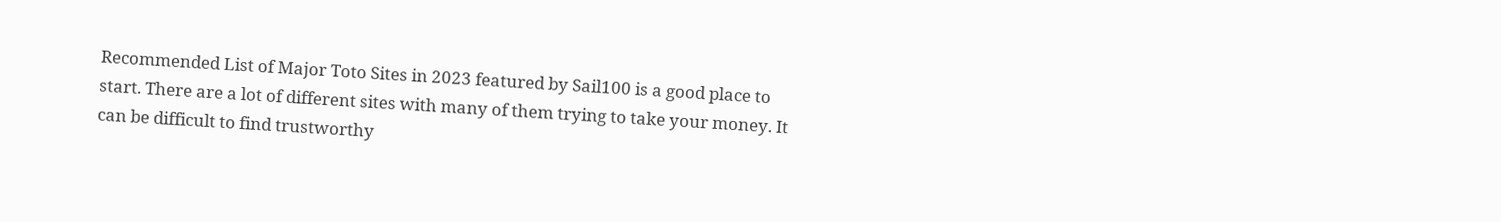Recommended List of Major Toto Sites in 2023 featured by Sail100 is a good place to start. There are a lot of different sites with many of them trying to take your money. It can be difficult to find trustworthy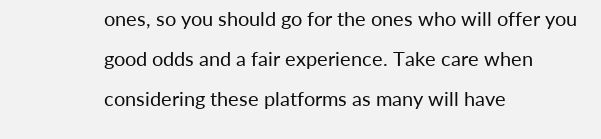ones, so you should go for the ones who will offer you good odds and a fair experience. Take care when considering these platforms as many will have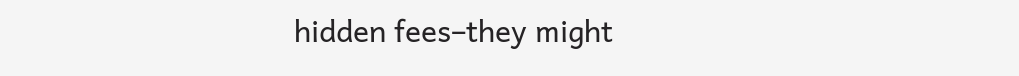hidden fees–they might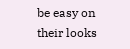be easy on their looks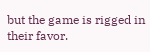but the game is rigged in their favor.